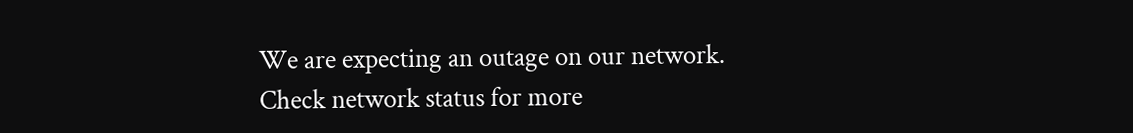We are expecting an outage on our network.
Check network status for more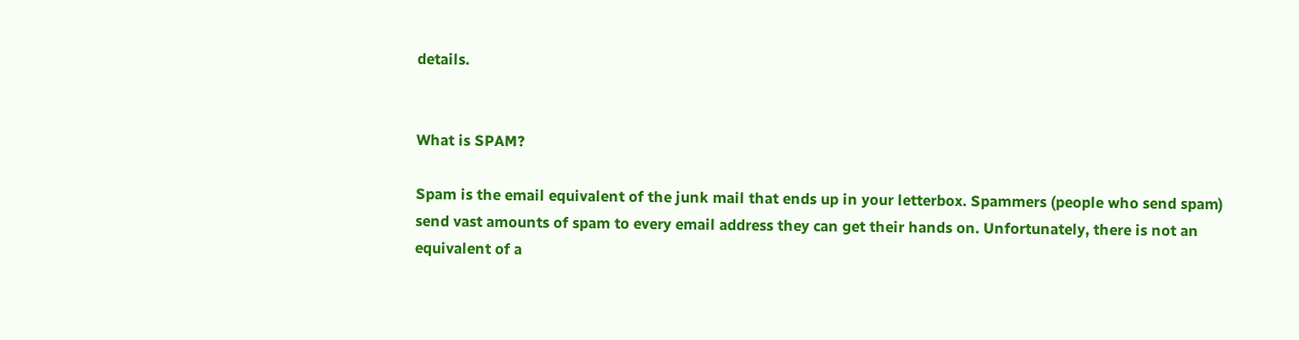details.


What is SPAM?

Spam is the email equivalent of the junk mail that ends up in your letterbox. Spammers (people who send spam) send vast amounts of spam to every email address they can get their hands on. Unfortunately, there is not an equivalent of a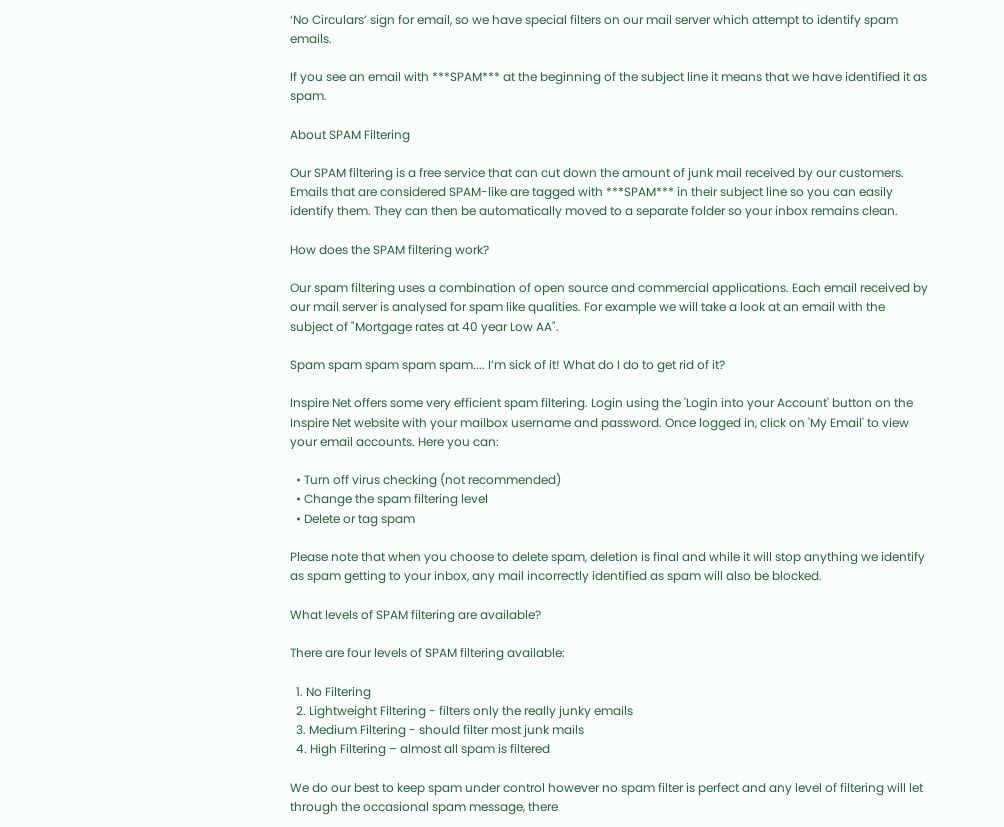‘No Circulars’ sign for email, so we have special filters on our mail server which attempt to identify spam emails.

If you see an email with ***SPAM*** at the beginning of the subject line it means that we have identified it as spam.

About SPAM Filtering

Our SPAM filtering is a free service that can cut down the amount of junk mail received by our customers. Emails that are considered SPAM-like are tagged with ***SPAM*** in their subject line so you can easily identify them. They can then be automatically moved to a separate folder so your inbox remains clean.

How does the SPAM filtering work?

Our spam filtering uses a combination of open source and commercial applications. Each email received by our mail server is analysed for spam like qualities. For example we will take a look at an email with the subject of "Mortgage rates at 40 year Low AA".

Spam spam spam spam spam.... I’m sick of it! What do I do to get rid of it?

Inspire Net offers some very efficient spam filtering. Login using the 'Login into your Account' button on the Inspire Net website with your mailbox username and password. Once logged in, click on 'My Email' to view your email accounts. Here you can:

  • Turn off virus checking (not recommended)
  • Change the spam filtering level
  • Delete or tag spam

Please note that when you choose to delete spam, deletion is final and while it will stop anything we identify as spam getting to your inbox, any mail incorrectly identified as spam will also be blocked.

What levels of SPAM filtering are available?

There are four levels of SPAM filtering available:

  1. No Filtering
  2. Lightweight Filtering - filters only the really junky emails
  3. Medium Filtering - should filter most junk mails
  4. High Filtering – almost all spam is filtered

We do our best to keep spam under control however no spam filter is perfect and any level of filtering will let through the occasional spam message, there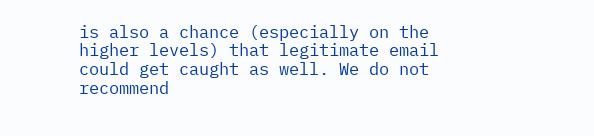is also a chance (especially on the higher levels) that legitimate email could get caught as well. We do not recommend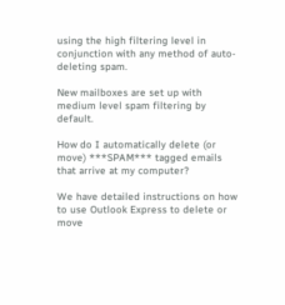using the high filtering level in conjunction with any method of auto-deleting spam.

New mailboxes are set up with medium level spam filtering by default.

How do I automatically delete (or move) ***SPAM*** tagged emails that arrive at my computer?

We have detailed instructions on how to use Outlook Express to delete or move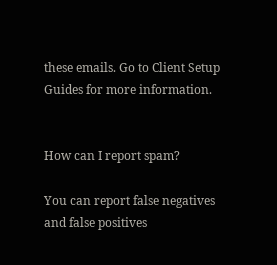these emails. Go to Client Setup Guides for more information.


How can I report spam?

You can report false negatives and false positives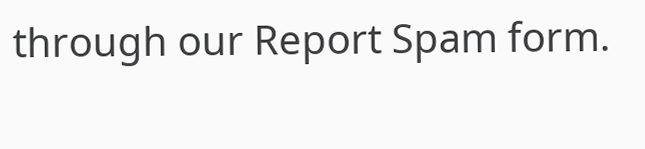through our Report Spam form.